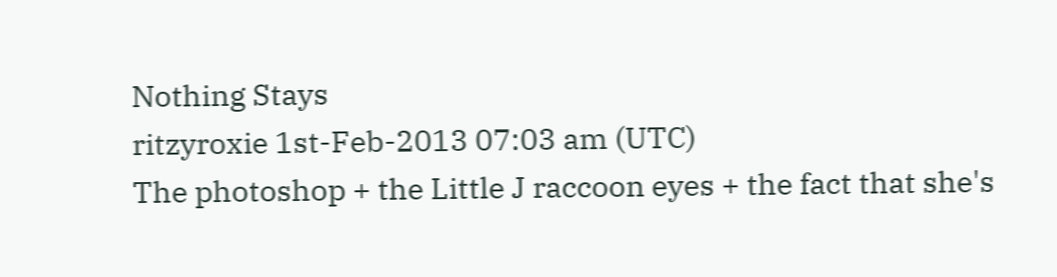Nothing Stays
ritzyroxie 1st-Feb-2013 07:03 am (UTC)
The photoshop + the Little J raccoon eyes + the fact that she's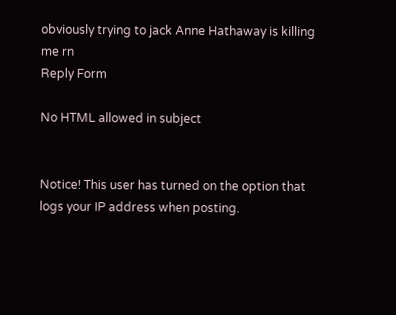obviously trying to jack Anne Hathaway is killing me rn
Reply Form

No HTML allowed in subject


Notice! This user has turned on the option that logs your IP address when posting.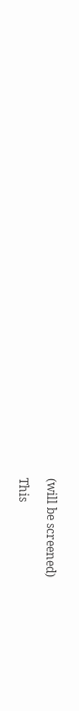(will be screened)

This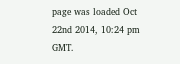page was loaded Oct 22nd 2014, 10:24 pm GMT.